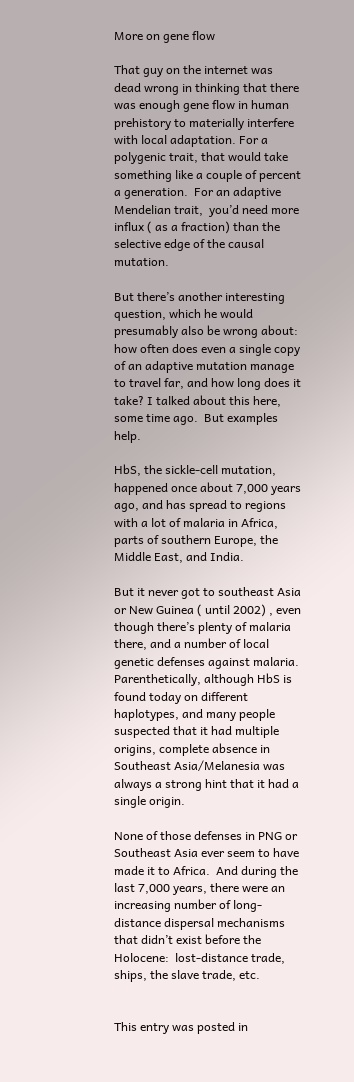More on gene flow

That guy on the internet was dead wrong in thinking that there was enough gene flow in human prehistory to materially interfere with local adaptation. For a polygenic trait, that would take something like a couple of percent a generation.  For an adaptive Mendelian trait,  you’d need more influx ( as a fraction) than the selective edge of the causal mutation.

But there’s another interesting question, which he would presumably also be wrong about:  how often does even a single copy of an adaptive mutation manage to travel far, and how long does it take? I talked about this here, some time ago.  But examples help.

HbS, the sickle-cell mutation, happened once about 7,000 years ago, and has spread to regions with a lot of malaria in Africa, parts of southern Europe, the Middle East, and India.

But it never got to southeast Asia or New Guinea ( until 2002) , even though there’s plenty of malaria there, and a number of local genetic defenses against malaria. Parenthetically, although HbS is found today on different haplotypes, and many people suspected that it had multiple origins, complete absence in Southeast Asia/Melanesia was always a strong hint that it had a single origin.

None of those defenses in PNG or Southeast Asia ever seem to have made it to Africa.  And during the last 7,000 years, there were an increasing number of long-distance dispersal mechanisms that didn’t exist before the Holocene:  lost-distance trade, ships, the slave trade, etc.


This entry was posted in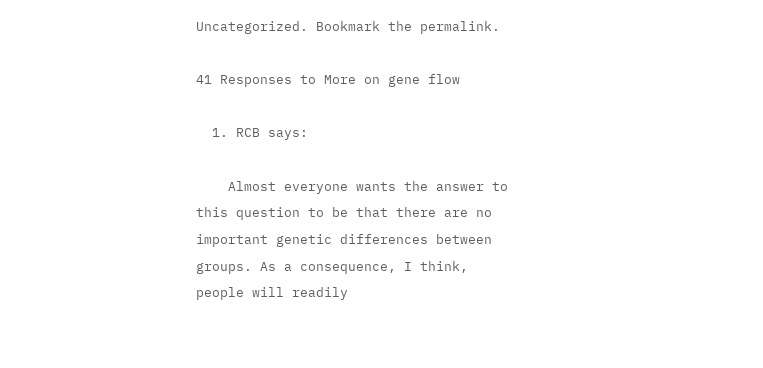Uncategorized. Bookmark the permalink.

41 Responses to More on gene flow

  1. RCB says:

    Almost everyone wants the answer to this question to be that there are no important genetic differences between groups. As a consequence, I think, people will readily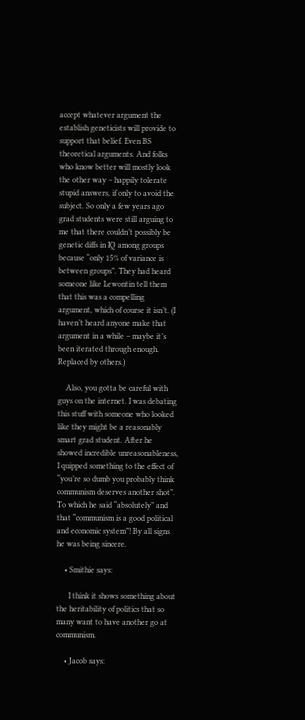accept whatever argument the establish geneticists will provide to support that belief. Even BS theoretical arguments. And folks who know better will mostly look the other way – happily tolerate stupid answers, if only to avoid the subject. So only a few years ago grad students were still arguing to me that there couldn’t possibly be genetic diffs in IQ among groups because “only 15% of variance is between groups”. They had heard someone like Lewontin tell them that this was a compelling argument, which of course it isn’t. (I haven’t heard anyone make that argument in a while – maybe it’s been iterated through enough. Replaced by others.)

    Also, you gotta be careful with guys on the internet. I was debating this stuff with someone who looked like they might be a reasonably smart grad student. After he showed incredible unreasonableness, I quipped something to the effect of “you’re so dumb you probably think communism deserves another shot”. To which he said “absolutely” and that “communism is a good political and economic system”! By all signs he was being sincere.

    • Smithie says:

      I think it shows something about the heritability of politics that so many want to have another go at communism.

    • Jacob says: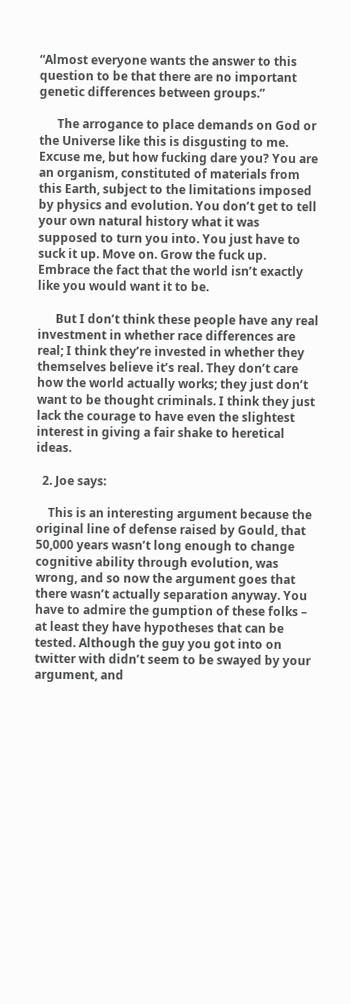“Almost everyone wants the answer to this question to be that there are no important genetic differences between groups.”

      The arrogance to place demands on God or the Universe like this is disgusting to me. Excuse me, but how fucking dare you? You are an organism, constituted of materials from this Earth, subject to the limitations imposed by physics and evolution. You don’t get to tell your own natural history what it was supposed to turn you into. You just have to suck it up. Move on. Grow the fuck up. Embrace the fact that the world isn’t exactly like you would want it to be.

      But I don’t think these people have any real investment in whether race differences are real; I think they’re invested in whether they themselves believe it’s real. They don’t care how the world actually works; they just don’t want to be thought criminals. I think they just lack the courage to have even the slightest interest in giving a fair shake to heretical ideas.

  2. Joe says:

    This is an interesting argument because the original line of defense raised by Gould, that 50,000 years wasn’t long enough to change cognitive ability through evolution, was wrong, and so now the argument goes that there wasn’t actually separation anyway. You have to admire the gumption of these folks – at least they have hypotheses that can be tested. Although the guy you got into on twitter with didn’t seem to be swayed by your argument, and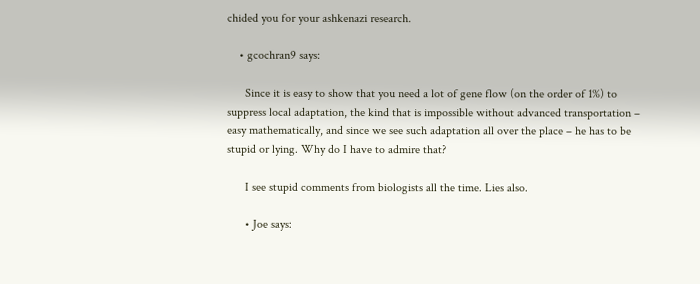chided you for your ashkenazi research.

    • gcochran9 says:

      Since it is easy to show that you need a lot of gene flow (on the order of 1%) to suppress local adaptation, the kind that is impossible without advanced transportation – easy mathematically, and since we see such adaptation all over the place – he has to be stupid or lying. Why do I have to admire that?

      I see stupid comments from biologists all the time. Lies also.

      • Joe says: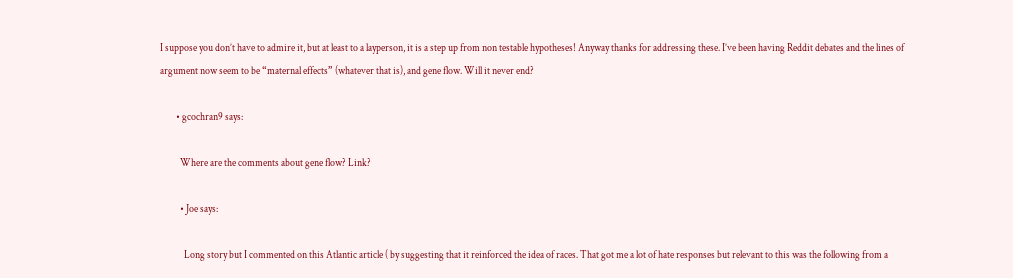I suppose you don’t have to admire it, but at least to a layperson, it is a step up from non testable hypotheses! Anyway thanks for addressing these. I’ve been having Reddit debates and the lines of argument now seem to be “maternal effects” (whatever that is), and gene flow. Will it never end?

        • gcochran9 says:

          Where are the comments about gene flow? Link?

          • Joe says:

            Long story but I commented on this Atlantic article ( by suggesting that it reinforced the idea of races. That got me a lot of hate responses but relevant to this was the following from a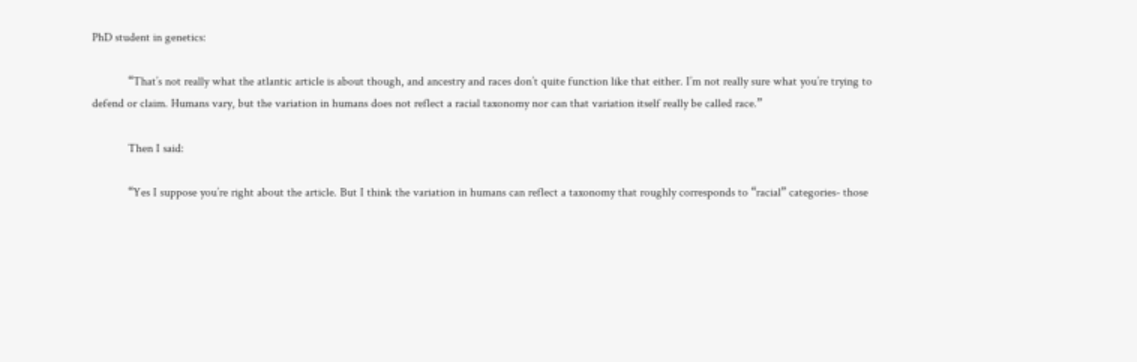PhD student in genetics:

            “That’s not really what the atlantic article is about though, and ancestry and races don’t quite function like that either. I’m not really sure what you’re trying to defend or claim. Humans vary, but the variation in humans does not reflect a racial taxonomy nor can that variation itself really be called race.”

            Then I said:

            “Yes I suppose you’re right about the article. But I think the variation in humans can reflect a taxonomy that roughly corresponds to “racial” categories- those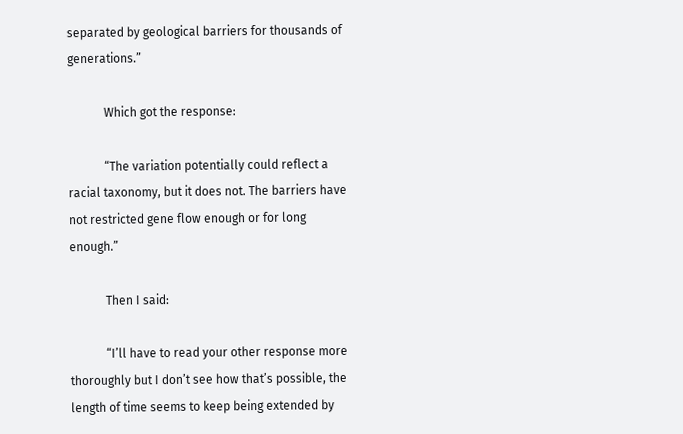separated by geological barriers for thousands of generations.”

            Which got the response:

            “The variation potentially could reflect a racial taxonomy, but it does not. The barriers have not restricted gene flow enough or for long enough.”

            Then I said:

            “I’ll have to read your other response more thoroughly but I don’t see how that’s possible, the length of time seems to keep being extended by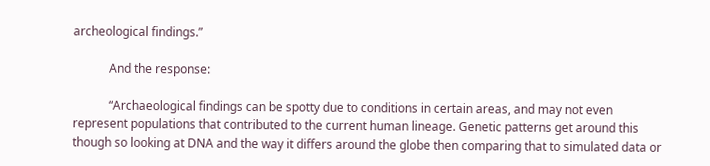archeological findings.”

            And the response:

            “Archaeological findings can be spotty due to conditions in certain areas, and may not even represent populations that contributed to the current human lineage. Genetic patterns get around this though so looking at DNA and the way it differs around the globe then comparing that to simulated data or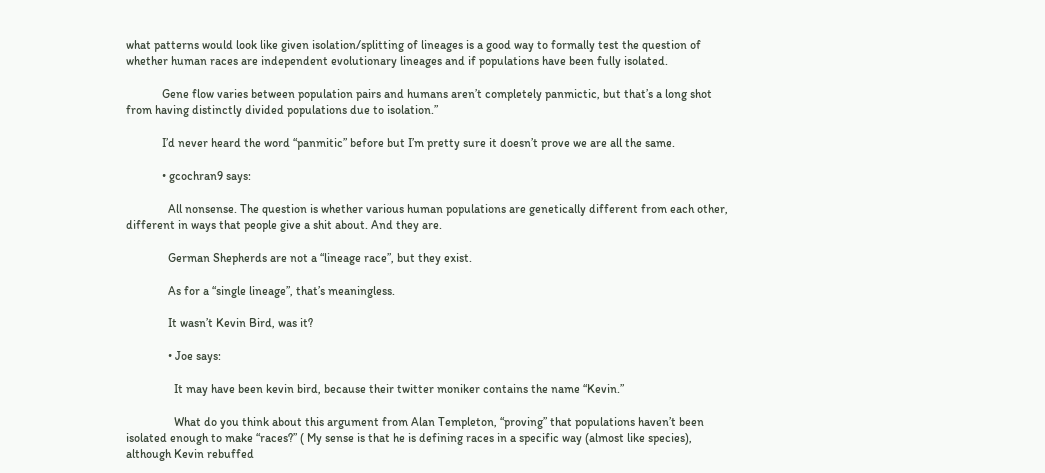what patterns would look like given isolation/splitting of lineages is a good way to formally test the question of whether human races are independent evolutionary lineages and if populations have been fully isolated.

            Gene flow varies between population pairs and humans aren’t completely panmictic, but that’s a long shot from having distinctly divided populations due to isolation.”

            I’d never heard the word “panmitic” before but I’m pretty sure it doesn’t prove we are all the same.

            • gcochran9 says:

              All nonsense. The question is whether various human populations are genetically different from each other, different in ways that people give a shit about. And they are.

              German Shepherds are not a “lineage race”, but they exist.

              As for a “single lineage”, that’s meaningless.

              It wasn’t Kevin Bird, was it?

              • Joe says:

                It may have been kevin bird, because their twitter moniker contains the name “Kevin.”

                What do you think about this argument from Alan Templeton, “proving” that populations haven’t been isolated enough to make “races?” ( My sense is that he is defining races in a specific way (almost like species), although Kevin rebuffed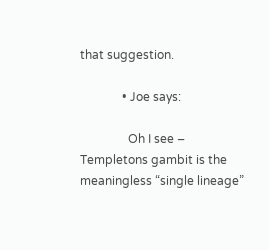that suggestion.

              • Joe says:

                Oh I see – Templetons gambit is the meaningless “single lineage”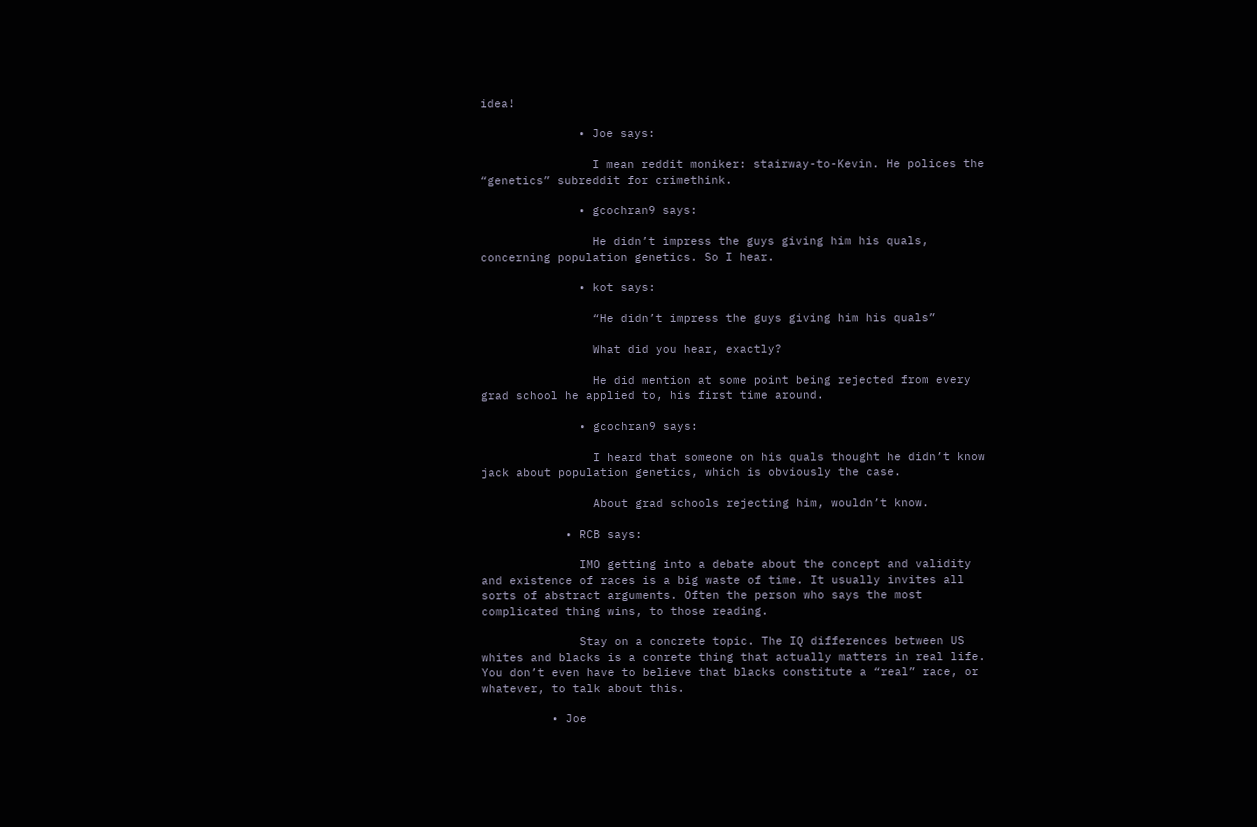idea!

              • Joe says:

                I mean reddit moniker: stairway-to-Kevin. He polices the “genetics” subreddit for crimethink.

              • gcochran9 says:

                He didn’t impress the guys giving him his quals, concerning population genetics. So I hear.

              • kot says:

                “He didn’t impress the guys giving him his quals”

                What did you hear, exactly?

                He did mention at some point being rejected from every grad school he applied to, his first time around.

              • gcochran9 says:

                I heard that someone on his quals thought he didn’t know jack about population genetics, which is obviously the case.

                About grad schools rejecting him, wouldn’t know.

            • RCB says:

              IMO getting into a debate about the concept and validity and existence of races is a big waste of time. It usually invites all sorts of abstract arguments. Often the person who says the most complicated thing wins, to those reading.

              Stay on a concrete topic. The IQ differences between US whites and blacks is a conrete thing that actually matters in real life. You don’t even have to believe that blacks constitute a “real” race, or whatever, to talk about this.

          • Joe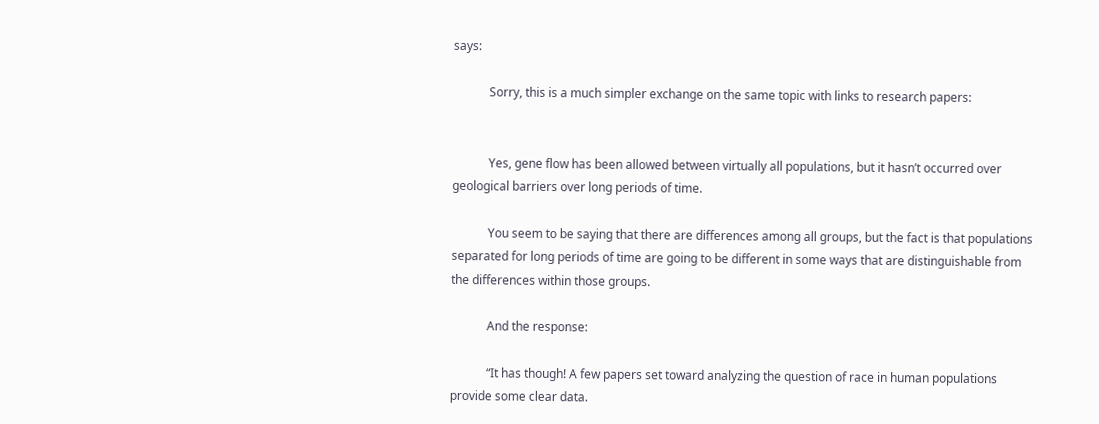says:

            Sorry, this is a much simpler exchange on the same topic with links to research papers:


            Yes, gene flow has been allowed between virtually all populations, but it hasn’t occurred over geological barriers over long periods of time.

            You seem to be saying that there are differences among all groups, but the fact is that populations separated for long periods of time are going to be different in some ways that are distinguishable from the differences within those groups.

            And the response:

            “It has though! A few papers set toward analyzing the question of race in human populations provide some clear data.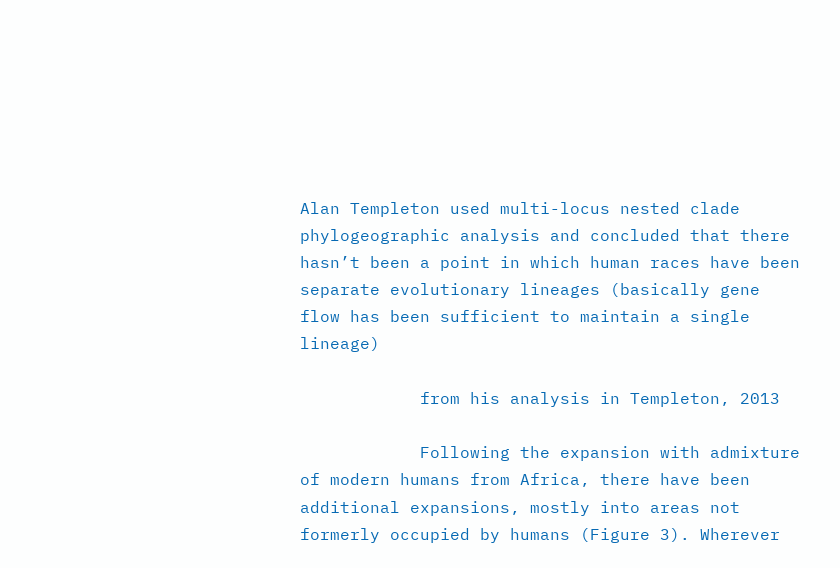Alan Templeton used multi-locus nested clade phylogeographic analysis and concluded that there hasn’t been a point in which human races have been separate evolutionary lineages (basically gene flow has been sufficient to maintain a single lineage)

            from his analysis in Templeton, 2013

            Following the expansion with admixture of modern humans from Africa, there have been additional expansions, mostly into areas not formerly occupied by humans (Figure 3). Wherever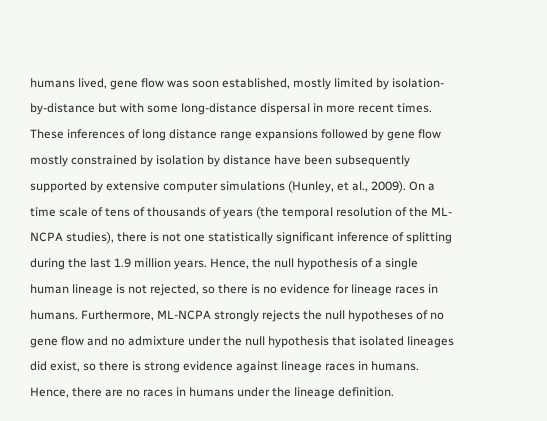humans lived, gene flow was soon established, mostly limited by isolation-by-distance but with some long-distance dispersal in more recent times. These inferences of long distance range expansions followed by gene flow mostly constrained by isolation by distance have been subsequently supported by extensive computer simulations (Hunley, et al., 2009). On a time scale of tens of thousands of years (the temporal resolution of the ML-NCPA studies), there is not one statistically significant inference of splitting during the last 1.9 million years. Hence, the null hypothesis of a single human lineage is not rejected, so there is no evidence for lineage races in humans. Furthermore, ML-NCPA strongly rejects the null hypotheses of no gene flow and no admixture under the null hypothesis that isolated lineages did exist, so there is strong evidence against lineage races in humans. Hence, there are no races in humans under the lineage definition.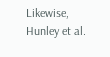Likewise, Hunley et al.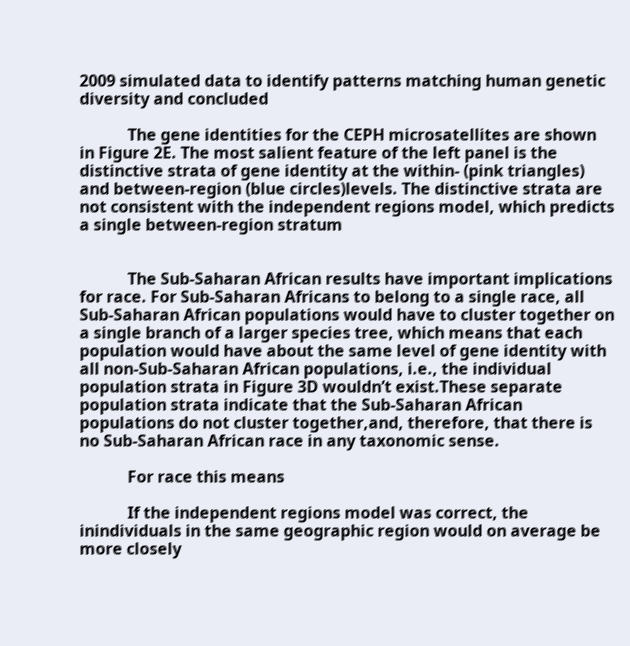2009 simulated data to identify patterns matching human genetic diversity and concluded

            The gene identities for the CEPH microsatellites are shown in Figure 2E. The most salient feature of the left panel is the distinctive strata of gene identity at the within- (pink triangles) and between-region (blue circles)levels. The distinctive strata are not consistent with the independent regions model, which predicts a single between-region stratum


            The Sub-Saharan African results have important implications for race. For Sub-Saharan Africans to belong to a single race, all Sub-Saharan African populations would have to cluster together on a single branch of a larger species tree, which means that each population would have about the same level of gene identity with all non-Sub-Saharan African populations, i.e., the individual population strata in Figure 3D wouldn’t exist.These separate population strata indicate that the Sub-Saharan African populations do not cluster together,and, therefore, that there is no Sub-Saharan African race in any taxonomic sense.

            For race this means

            If the independent regions model was correct, the inindividuals in the same geographic region would on average be more closely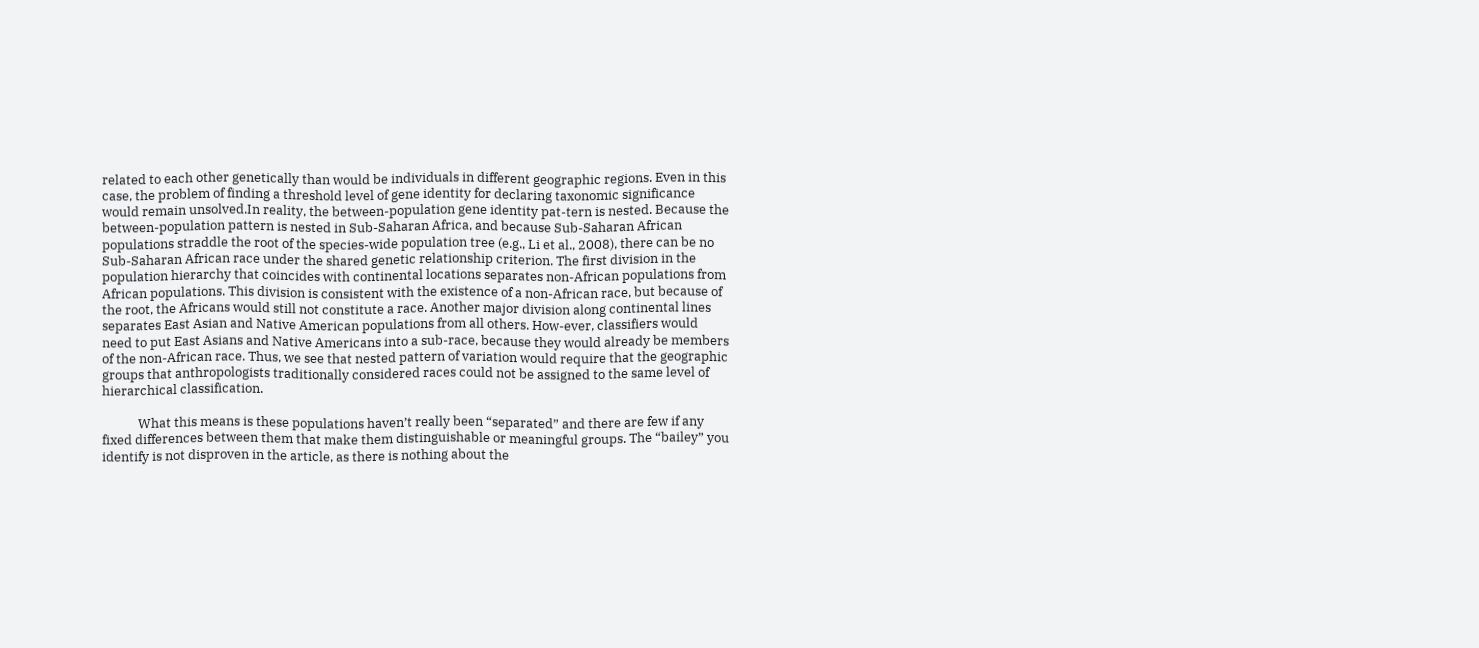related to each other genetically than would be individuals in different geographic regions. Even in this case, the problem of finding a threshold level of gene identity for declaring taxonomic significance would remain unsolved.In reality, the between-population gene identity pat-tern is nested. Because the between-population pattern is nested in Sub-Saharan Africa, and because Sub-Saharan African populations straddle the root of the species-wide population tree (e.g., Li et al., 2008), there can be no Sub-Saharan African race under the shared genetic relationship criterion. The first division in the population hierarchy that coincides with continental locations separates non-African populations from African populations. This division is consistent with the existence of a non-African race, but because of the root, the Africans would still not constitute a race. Another major division along continental lines separates East Asian and Native American populations from all others. How-ever, classifiers would need to put East Asians and Native Americans into a sub-race, because they would already be members of the non-African race. Thus, we see that nested pattern of variation would require that the geographic groups that anthropologists traditionally considered races could not be assigned to the same level of hierarchical classification.

            What this means is these populations haven’t really been “separated” and there are few if any fixed differences between them that make them distinguishable or meaningful groups. The “bailey” you identify is not disproven in the article, as there is nothing about the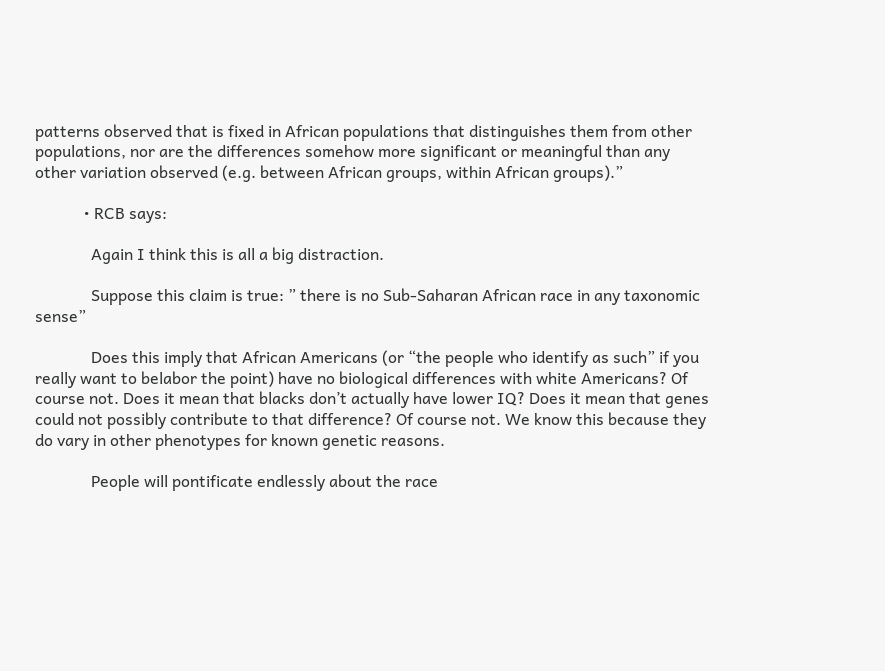patterns observed that is fixed in African populations that distinguishes them from other populations, nor are the differences somehow more significant or meaningful than any other variation observed (e.g. between African groups, within African groups).”

            • RCB says:

              Again I think this is all a big distraction.

              Suppose this claim is true: ” there is no Sub-Saharan African race in any taxonomic sense”

              Does this imply that African Americans (or “the people who identify as such” if you really want to belabor the point) have no biological differences with white Americans? Of course not. Does it mean that blacks don’t actually have lower IQ? Does it mean that genes could not possibly contribute to that difference? Of course not. We know this because they do vary in other phenotypes for known genetic reasons.

              People will pontificate endlessly about the race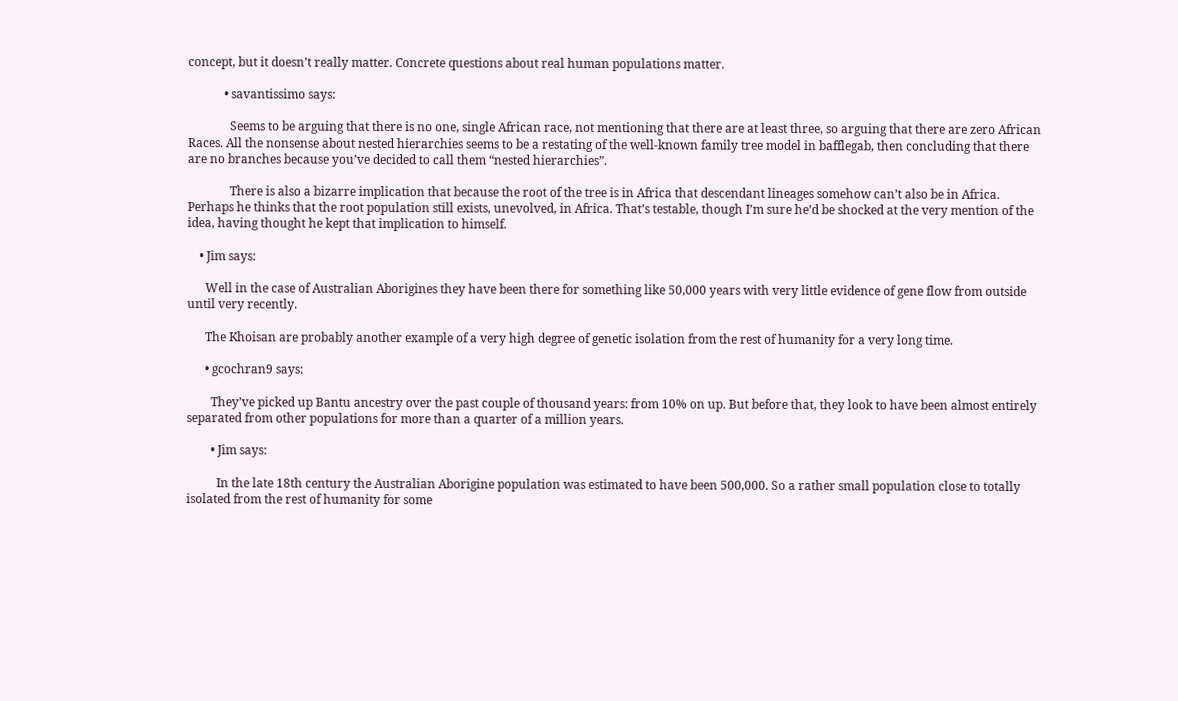concept, but it doesn’t really matter. Concrete questions about real human populations matter.

            • savantissimo says:

              Seems to be arguing that there is no one, single African race, not mentioning that there are at least three, so arguing that there are zero African Races. All the nonsense about nested hierarchies seems to be a restating of the well-known family tree model in bafflegab, then concluding that there are no branches because you’ve decided to call them “nested hierarchies”.

              There is also a bizarre implication that because the root of the tree is in Africa that descendant lineages somehow can’t also be in Africa. Perhaps he thinks that the root population still exists, unevolved, in Africa. That’s testable, though I’m sure he’d be shocked at the very mention of the idea, having thought he kept that implication to himself.

    • Jim says:

      Well in the case of Australian Aborigines they have been there for something like 50,000 years with very little evidence of gene flow from outside until very recently.

      The Khoisan are probably another example of a very high degree of genetic isolation from the rest of humanity for a very long time.

      • gcochran9 says:

        They’ve picked up Bantu ancestry over the past couple of thousand years: from 10% on up. But before that, they look to have been almost entirely separated from other populations for more than a quarter of a million years.

        • Jim says:

          In the late 18th century the Australian Aborigine population was estimated to have been 500,000. So a rather small population close to totally isolated from the rest of humanity for some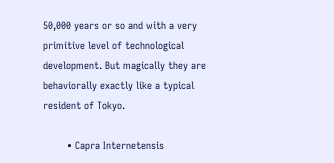50,000 years or so and with a very primitive level of technological development. But magically they are behaviorally exactly like a typical resident of Tokyo.

        • Capra Internetensis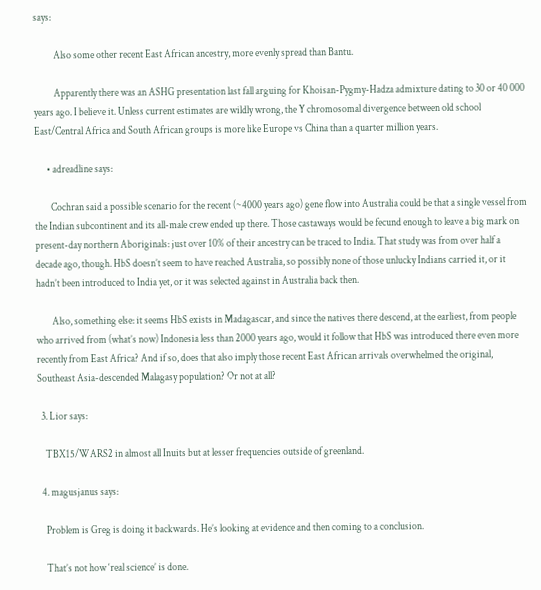says:

          Also some other recent East African ancestry, more evenly spread than Bantu.

          Apparently there was an ASHG presentation last fall arguing for Khoisan-Pygmy-Hadza admixture dating to 30 or 40 000 years ago. I believe it. Unless current estimates are wildly wrong, the Y chromosomal divergence between old school East/Central Africa and South African groups is more like Europe vs China than a quarter million years.

      • adreadline says:

        Cochran said a possible scenario for the recent (~4000 years ago) gene flow into Australia could be that a single vessel from the Indian subcontinent and its all-male crew ended up there. Those castaways would be fecund enough to leave a big mark on present-day northern Aboriginals: just over 10% of their ancestry can be traced to India. That study was from over half a decade ago, though. HbS doesn’t seem to have reached Australia, so possibly none of those unlucky Indians carried it, or it hadn’t been introduced to India yet, or it was selected against in Australia back then.

        Also, something else: it seems HbS exists in Madagascar, and since the natives there descend, at the earliest, from people who arrived from (what’s now) Indonesia less than 2000 years ago, would it follow that HbS was introduced there even more recently from East Africa? And if so, does that also imply those recent East African arrivals overwhelmed the original, Southeast Asia-descended Malagasy population? Or not at all?

  3. Lior says:

    TBX15/WARS2 in almost all Inuits but at lesser frequencies outside of greenland.

  4. magusjanus says:

    Problem is Greg is doing it backwards. He’s looking at evidence and then coming to a conclusion.

    That’s not how ‘real science’ is done.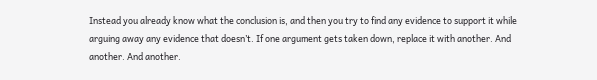Instead you already know what the conclusion is, and then you try to find any evidence to support it while arguing away any evidence that doesn’t. If one argument gets taken down, replace it with another. And another. And another.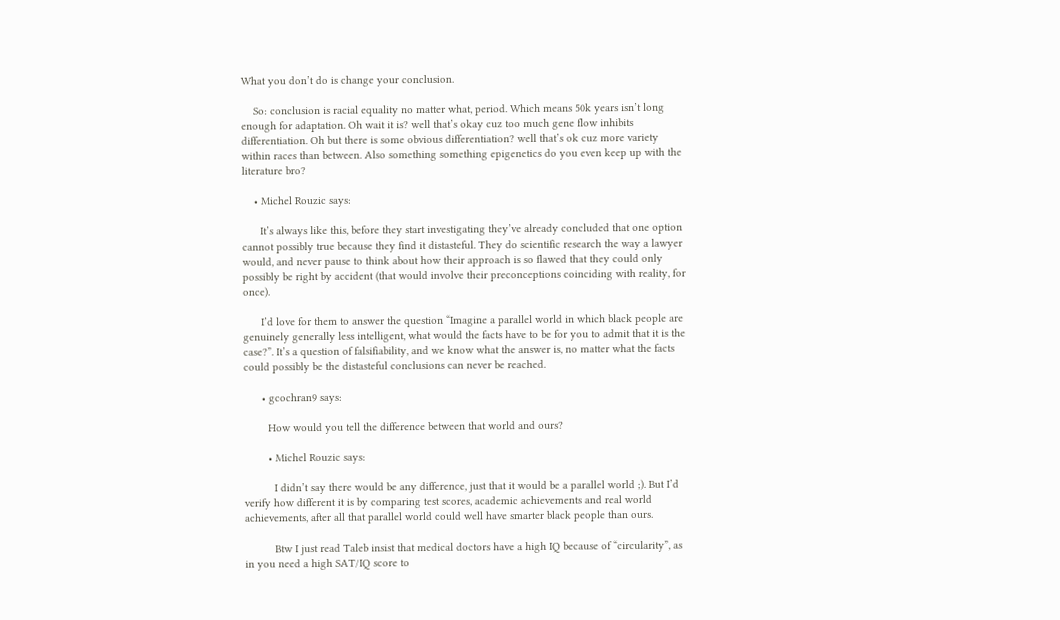What you don’t do is change your conclusion.

    So: conclusion is racial equality no matter what, period. Which means 50k years isn’t long enough for adaptation. Oh wait it is? well that’s okay cuz too much gene flow inhibits differentiation. Oh but there is some obvious differentiation? well that’s ok cuz more variety within races than between. Also something something epigenetics do you even keep up with the literature bro?

    • Michel Rouzic says:

      It’s always like this, before they start investigating they’ve already concluded that one option cannot possibly true because they find it distasteful. They do scientific research the way a lawyer would, and never pause to think about how their approach is so flawed that they could only possibly be right by accident (that would involve their preconceptions coinciding with reality, for once).

      I’d love for them to answer the question “Imagine a parallel world in which black people are genuinely generally less intelligent, what would the facts have to be for you to admit that it is the case?”. It’s a question of falsifiability, and we know what the answer is, no matter what the facts could possibly be the distasteful conclusions can never be reached.

      • gcochran9 says:

        How would you tell the difference between that world and ours?

        • Michel Rouzic says:

          I didn’t say there would be any difference, just that it would be a parallel world ;). But I’d verify how different it is by comparing test scores, academic achievements and real world achievements, after all that parallel world could well have smarter black people than ours.

          Btw I just read Taleb insist that medical doctors have a high IQ because of “circularity”, as in you need a high SAT/IQ score to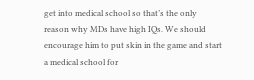get into medical school so that’s the only reason why MDs have high IQs. We should encourage him to put skin in the game and start a medical school for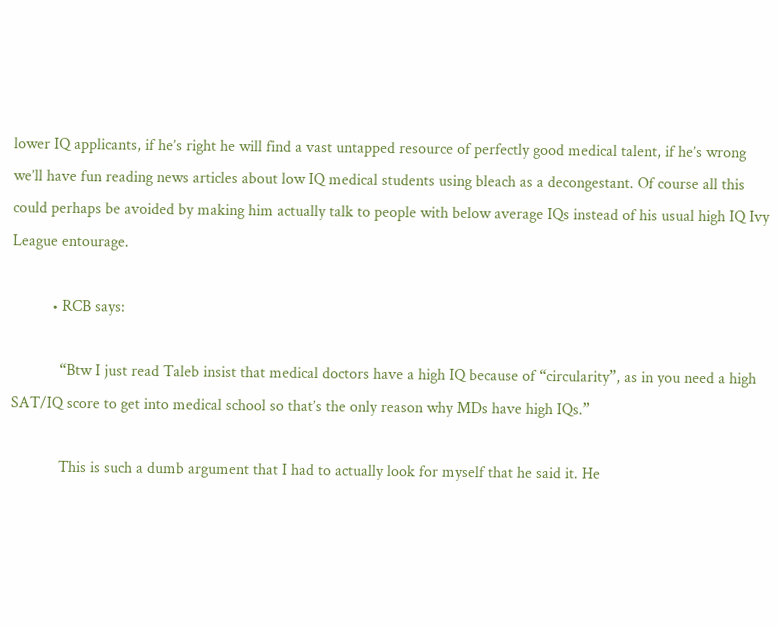lower IQ applicants, if he’s right he will find a vast untapped resource of perfectly good medical talent, if he’s wrong we’ll have fun reading news articles about low IQ medical students using bleach as a decongestant. Of course all this could perhaps be avoided by making him actually talk to people with below average IQs instead of his usual high IQ Ivy League entourage.

          • RCB says:

            “Btw I just read Taleb insist that medical doctors have a high IQ because of “circularity”, as in you need a high SAT/IQ score to get into medical school so that’s the only reason why MDs have high IQs.”

            This is such a dumb argument that I had to actually look for myself that he said it. He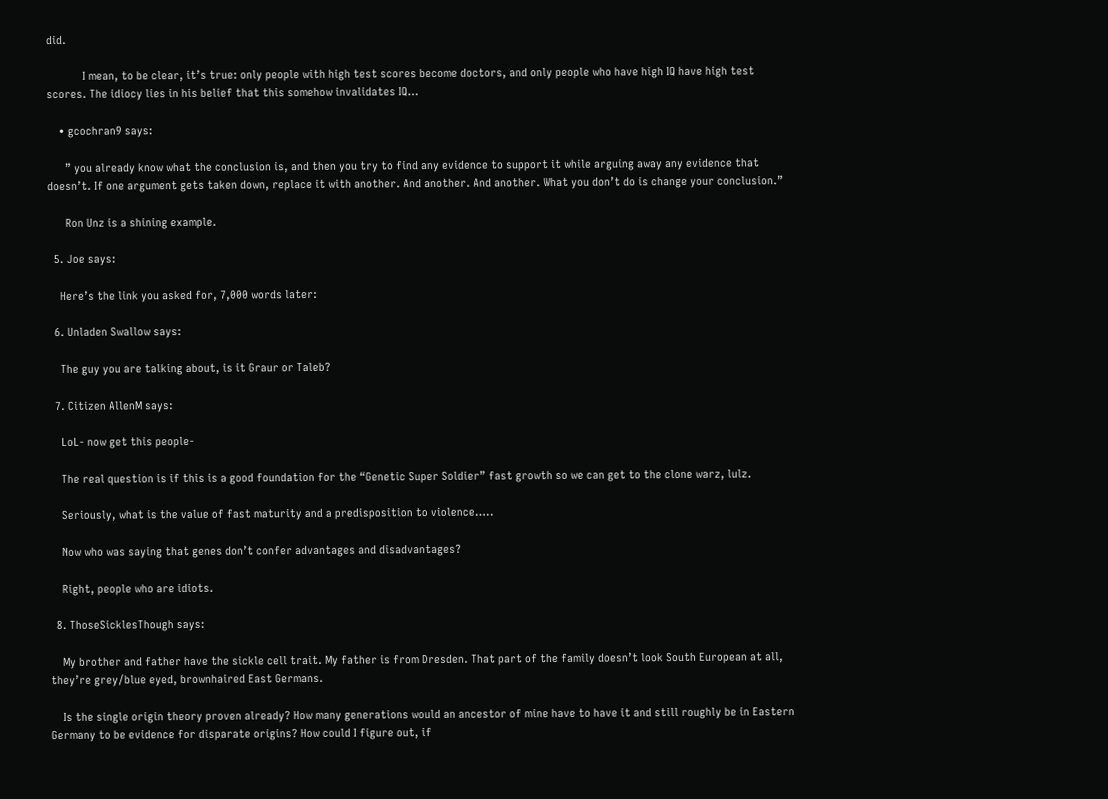did.

            I mean, to be clear, it’s true: only people with high test scores become doctors, and only people who have high IQ have high test scores. The idiocy lies in his belief that this somehow invalidates IQ…

    • gcochran9 says:

      ” you already know what the conclusion is, and then you try to find any evidence to support it while arguing away any evidence that doesn’t. If one argument gets taken down, replace it with another. And another. And another. What you don’t do is change your conclusion.”

      Ron Unz is a shining example.

  5. Joe says:

    Here’s the link you asked for, 7,000 words later:

  6. Unladen Swallow says:

    The guy you are talking about, is it Graur or Taleb?

  7. Citizen AllenM says:

    LoL- now get this people-

    The real question is if this is a good foundation for the “Genetic Super Soldier” fast growth so we can get to the clone warz, lulz.

    Seriously, what is the value of fast maturity and a predisposition to violence…..

    Now who was saying that genes don’t confer advantages and disadvantages?

    Right, people who are idiots.

  8. ThoseSicklesThough says:

    My brother and father have the sickle cell trait. My father is from Dresden. That part of the family doesn’t look South European at all, they’re grey/blue eyed, brownhaired East Germans.

    Is the single origin theory proven already? How many generations would an ancestor of mine have to have it and still roughly be in Eastern Germany to be evidence for disparate origins? How could I figure out, if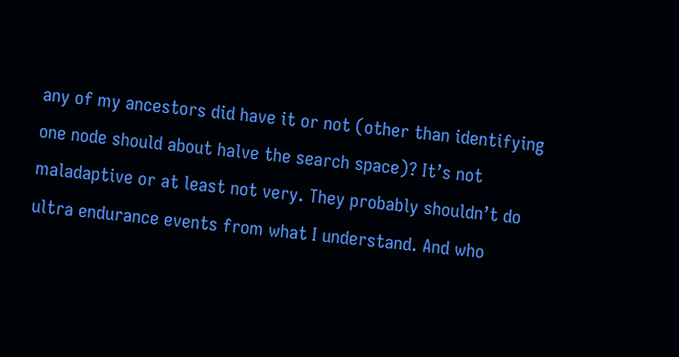any of my ancestors did have it or not (other than identifying one node should about halve the search space)? It’s not maladaptive or at least not very. They probably shouldn’t do ultra endurance events from what I understand. And who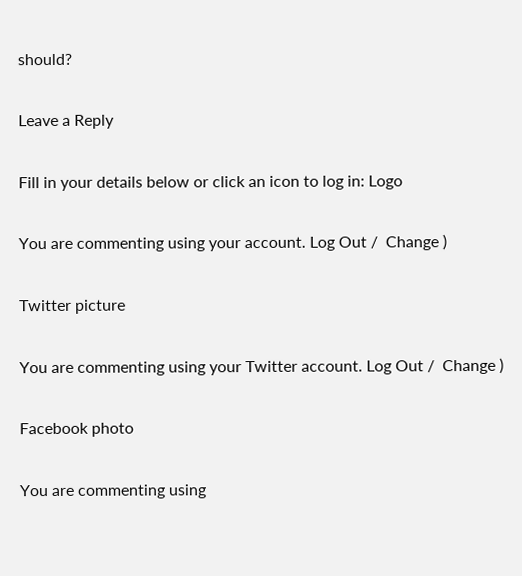should?

Leave a Reply

Fill in your details below or click an icon to log in: Logo

You are commenting using your account. Log Out /  Change )

Twitter picture

You are commenting using your Twitter account. Log Out /  Change )

Facebook photo

You are commenting using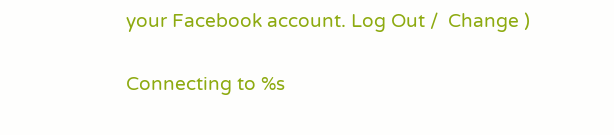your Facebook account. Log Out /  Change )

Connecting to %s